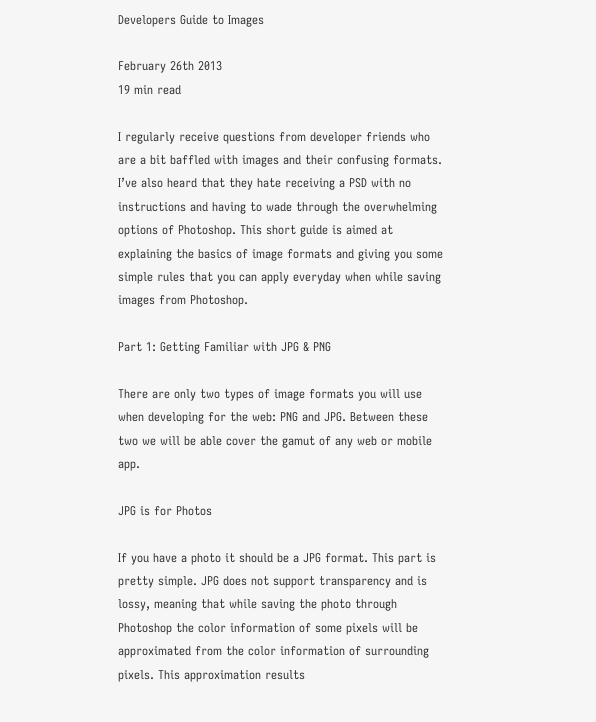Developers Guide to Images

February 26th 2013
19 min read

I regularly receive questions from developer friends who are a bit baffled with images and their confusing formats. I’ve also heard that they hate receiving a PSD with no instructions and having to wade through the overwhelming options of Photoshop. This short guide is aimed at explaining the basics of image formats and giving you some simple rules that you can apply everyday when while saving images from Photoshop.

Part 1: Getting Familiar with JPG & PNG

There are only two types of image formats you will use when developing for the web: PNG and JPG. Between these two we will be able cover the gamut of any web or mobile app.

JPG is for Photos

If you have a photo it should be a JPG format. This part is pretty simple. JPG does not support transparency and is lossy, meaning that while saving the photo through Photoshop the color information of some pixels will be approximated from the color information of surrounding pixels. This approximation results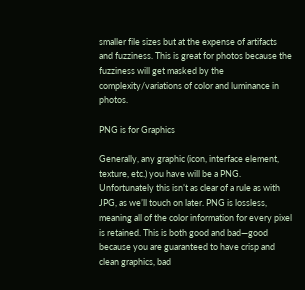smaller file sizes but at the expense of artifacts and fuzziness. This is great for photos because the fuzziness will get masked by the complexity/variations of color and luminance in photos.

PNG is for Graphics

Generally, any graphic (icon, interface element, texture, etc.) you have will be a PNG. Unfortunately this isn’t as clear of a rule as with JPG, as we’ll touch on later. PNG is lossless, meaning all of the color information for every pixel is retained. This is both good and bad—good because you are guaranteed to have crisp and clean graphics, bad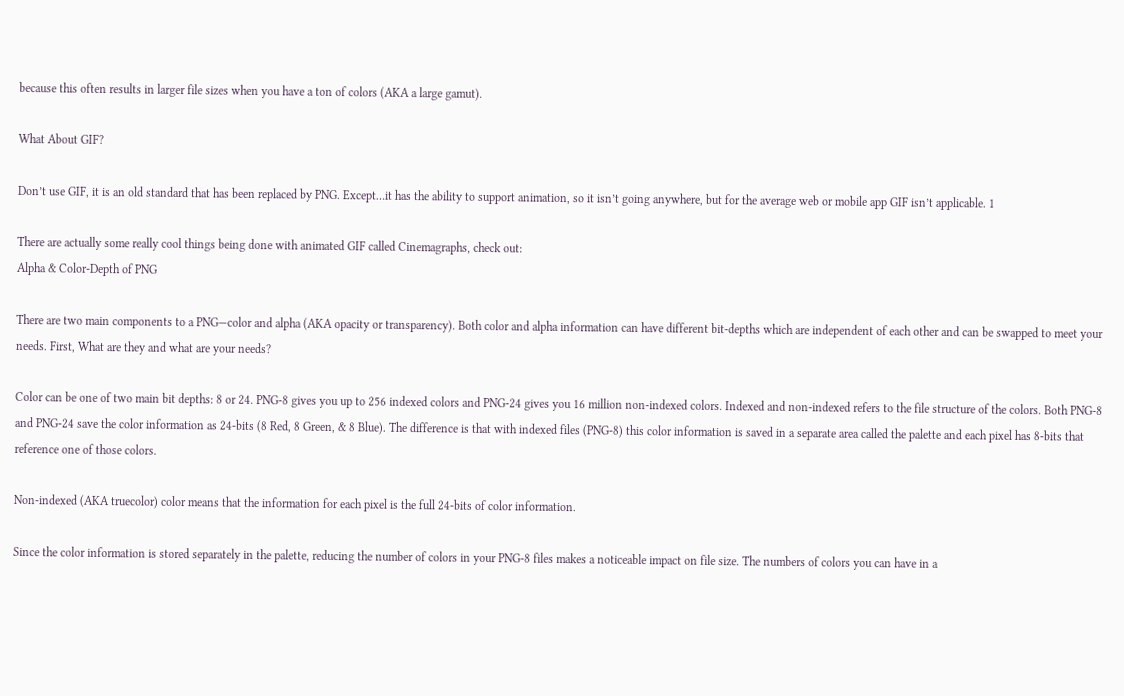because this often results in larger file sizes when you have a ton of colors (AKA a large gamut).

What About GIF?

Don’t use GIF, it is an old standard that has been replaced by PNG. Except…it has the ability to support animation, so it isn’t going anywhere, but for the average web or mobile app GIF isn’t applicable. 1

There are actually some really cool things being done with animated GIF called Cinemagraphs, check out:
Alpha & Color-Depth of PNG

There are two main components to a PNG—color and alpha (AKA opacity or transparency). Both color and alpha information can have different bit-depths which are independent of each other and can be swapped to meet your needs. First, What are they and what are your needs?

Color can be one of two main bit depths: 8 or 24. PNG-8 gives you up to 256 indexed colors and PNG-24 gives you 16 million non-indexed colors. Indexed and non-indexed refers to the file structure of the colors. Both PNG-8 and PNG-24 save the color information as 24-bits (8 Red, 8 Green, & 8 Blue). The difference is that with indexed files (PNG-8) this color information is saved in a separate area called the palette and each pixel has 8-bits that reference one of those colors.

Non-indexed (AKA truecolor) color means that the information for each pixel is the full 24-bits of color information.

Since the color information is stored separately in the palette, reducing the number of colors in your PNG-8 files makes a noticeable impact on file size. The numbers of colors you can have in a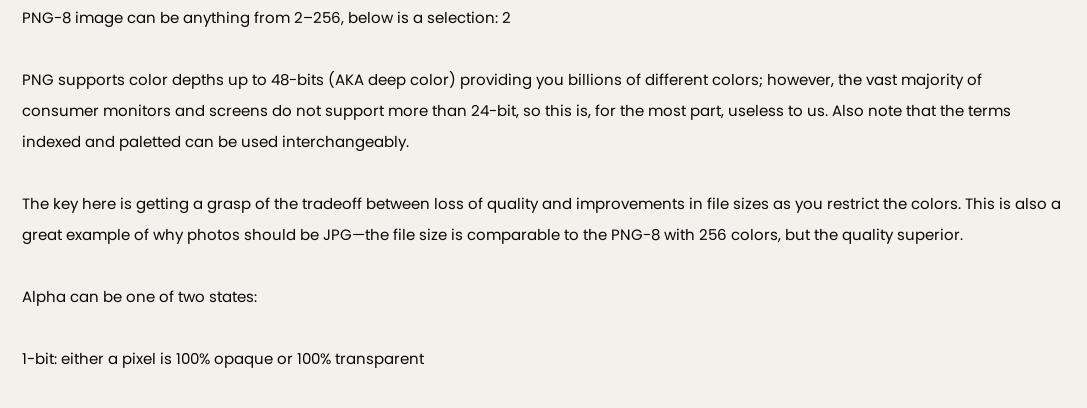PNG-8 image can be anything from 2–256, below is a selection: 2

PNG supports color depths up to 48-bits (AKA deep color) providing you billions of different colors; however, the vast majority of consumer monitors and screens do not support more than 24-bit, so this is, for the most part, useless to us. Also note that the terms indexed and paletted can be used interchangeably.

The key here is getting a grasp of the tradeoff between loss of quality and improvements in file sizes as you restrict the colors. This is also a great example of why photos should be JPG—the file size is comparable to the PNG-8 with 256 colors, but the quality superior.

Alpha can be one of two states:

1-bit: either a pixel is 100% opaque or 100% transparent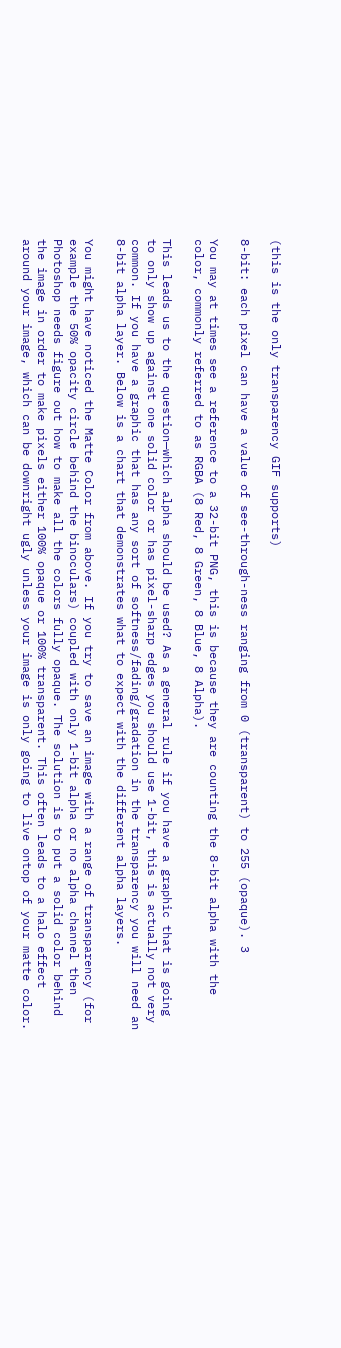(this is the only transparency GIF supports)

8-bit: each pixel can have a value of see-through-ness ranging from 0 (transparent) to 255 (opaque). 3

You may at times see a reference to a 32-bit PNG, this is because they are counting the 8-bit alpha with the color, commonly referred to as RGBA (8 Red, 8 Green, 8 Blue, 8 Alpha).

This leads us to the question—which alpha should be used? As a general rule if you have a graphic that is going to only show up against one solid color or has pixel-sharp edges you should use 1-bit, this is actually not very common. If you have a graphic that has any sort of softness/fading/gradation in the transparency you will need an 8-bit alpha layer. Below is a chart that demonstrates what to expect with the different alpha layers.

You might have noticed the Matte Color from above. If you try to save an image with a range of transparency (for example the 50% opacity circle behind the binoculars) coupled with only 1-bit alpha or no alpha channel then Photoshop needs figure out how to make all the colors fully opaque. The solution is to put a solid color behind the image in order to make pixels either 100% opaque or 100% transparent. This often leads to a halo effect around your image, which can be downright ugly unless your image is only going to live ontop of your matte color.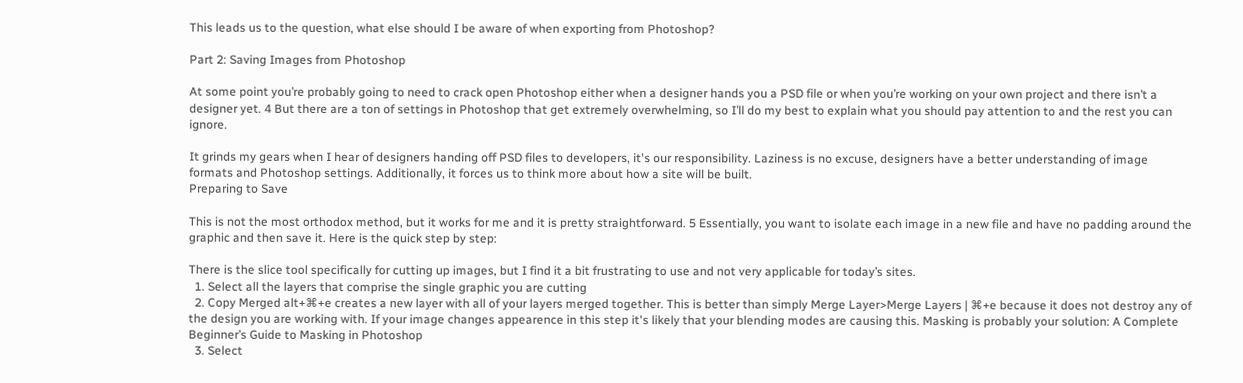This leads us to the question, what else should I be aware of when exporting from Photoshop?

Part 2: Saving Images from Photoshop

At some point you’re probably going to need to crack open Photoshop either when a designer hands you a PSD file or when you’re working on your own project and there isn’t a designer yet. 4 But there are a ton of settings in Photoshop that get extremely overwhelming, so I’ll do my best to explain what you should pay attention to and the rest you can ignore.

It grinds my gears when I hear of designers handing off PSD files to developers, it's our responsibility. Laziness is no excuse, designers have a better understanding of image formats and Photoshop settings. Additionally, it forces us to think more about how a site will be built.
Preparing to Save

This is not the most orthodox method, but it works for me and it is pretty straightforward. 5 Essentially, you want to isolate each image in a new file and have no padding around the graphic and then save it. Here is the quick step by step:

There is the slice tool specifically for cutting up images, but I find it a bit frustrating to use and not very applicable for today’s sites.
  1. Select all the layers that comprise the single graphic you are cutting
  2. Copy Merged alt+⌘+e creates a new layer with all of your layers merged together. This is better than simply Merge Layer>Merge Layers | ⌘+e because it does not destroy any of the design you are working with. If your image changes appearence in this step it's likely that your blending modes are causing this. Masking is probably your solution: A Complete Beginner’s Guide to Masking in Photoshop
  3. Select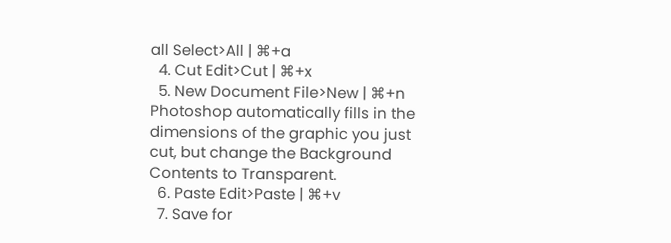all Select>All | ⌘+a
  4. Cut Edit>Cut | ⌘+x
  5. New Document File>New | ⌘+n Photoshop automatically fills in the dimensions of the graphic you just cut, but change the Background Contents to Transparent.
  6. Paste Edit>Paste | ⌘+v
  7. Save for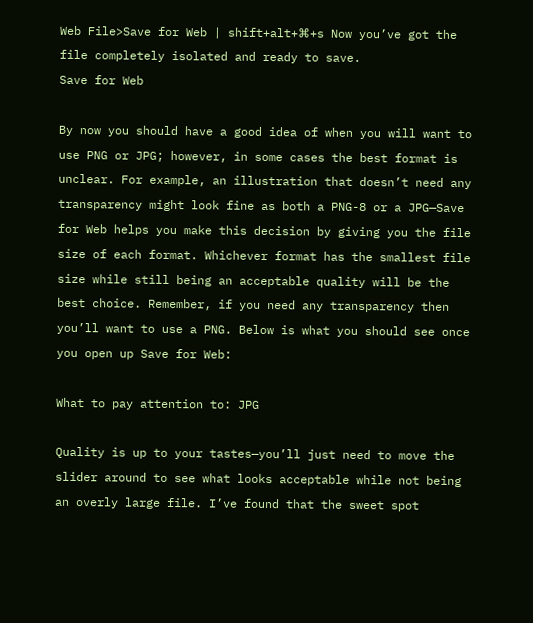Web File>Save for Web | shift+alt+⌘+s Now you’ve got the file completely isolated and ready to save.
Save for Web

By now you should have a good idea of when you will want to use PNG or JPG; however, in some cases the best format is unclear. For example, an illustration that doesn’t need any transparency might look fine as both a PNG-8 or a JPG—Save for Web helps you make this decision by giving you the file size of each format. Whichever format has the smallest file size while still being an acceptable quality will be the best choice. Remember, if you need any transparency then you’ll want to use a PNG. Below is what you should see once you open up Save for Web:

What to pay attention to: JPG

Quality is up to your tastes—you’ll just need to move the slider around to see what looks acceptable while not being an overly large file. I’ve found that the sweet spot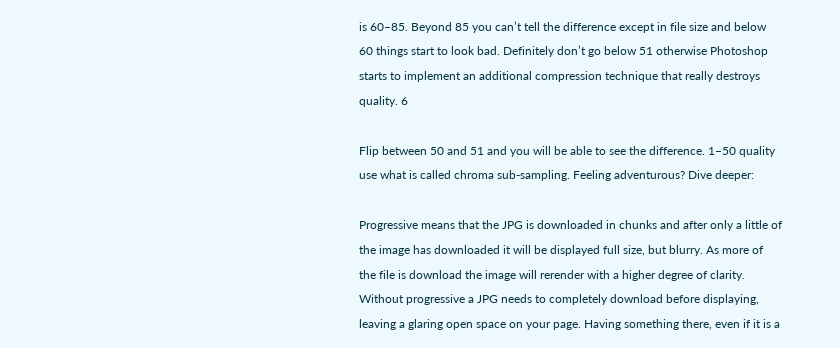is 60–85. Beyond 85 you can’t tell the difference except in file size and below 60 things start to look bad. Definitely don’t go below 51 otherwise Photoshop starts to implement an additional compression technique that really destroys quality. 6

Flip between 50 and 51 and you will be able to see the difference. 1–50 quality use what is called chroma sub-sampling. Feeling adventurous? Dive deeper:

Progressive means that the JPG is downloaded in chunks and after only a little of the image has downloaded it will be displayed full size, but blurry. As more of the file is download the image will rerender with a higher degree of clarity. Without progressive a JPG needs to completely download before displaying, leaving a glaring open space on your page. Having something there, even if it is a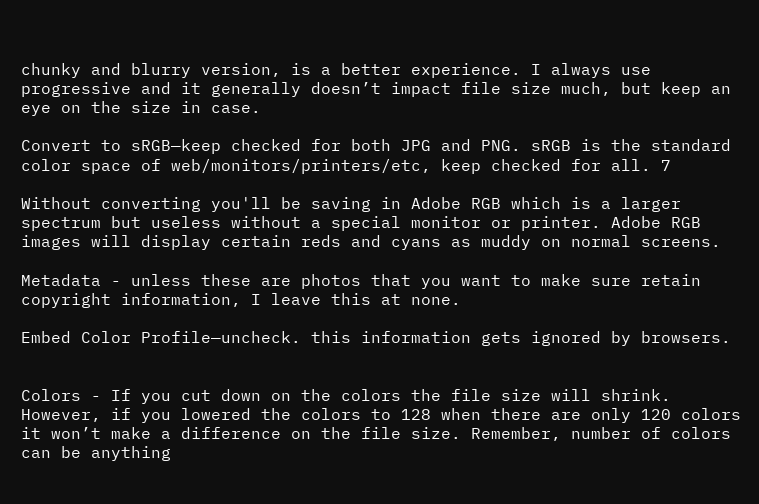chunky and blurry version, is a better experience. I always use progressive and it generally doesn’t impact file size much, but keep an eye on the size in case.

Convert to sRGB—keep checked for both JPG and PNG. sRGB is the standard color space of web/monitors/printers/etc, keep checked for all. 7

Without converting you'll be saving in Adobe RGB which is a larger spectrum but useless without a special monitor or printer. Adobe RGB images will display certain reds and cyans as muddy on normal screens.

Metadata - unless these are photos that you want to make sure retain copyright information, I leave this at none.

Embed Color Profile—uncheck. this information gets ignored by browsers.


Colors - If you cut down on the colors the file size will shrink. However, if you lowered the colors to 128 when there are only 120 colors it won’t make a difference on the file size. Remember, number of colors can be anything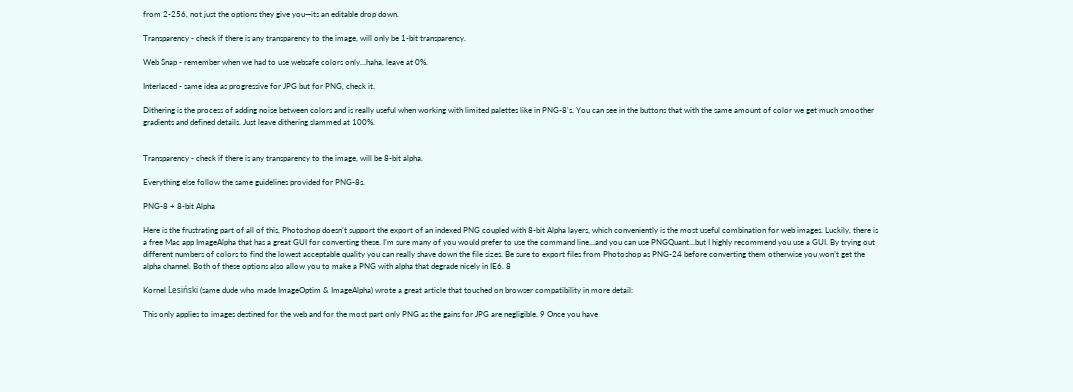from 2-256, not just the options they give you—its an editable drop down.

Transparency - check if there is any transparency to the image, will only be 1-bit transparency.

Web Snap - remember when we had to use websafe colors only…haha, leave at 0%.

Interlaced - same idea as progressive for JPG but for PNG, check it.

Dithering is the process of adding noise between colors and is really useful when working with limited palettes like in PNG-8's. You can see in the buttons that with the same amount of color we get much smoother gradients and defined details. Just leave dithering slammed at 100%.


Transparency - check if there is any transparency to the image, will be 8-bit alpha.

Everything else follow the same guidelines provided for PNG-8s.

PNG-8 + 8-bit Alpha

Here is the frustrating part of all of this, Photoshop doesn’t support the export of an indexed PNG coupled with 8-bit Alpha layers, which conveniently is the most useful combination for web images. Luckily, there is a free Mac app ImageAlpha that has a great GUI for converting these. I’m sure many of you would prefer to use the command line…and you can use PNGQuant…but I highly recommend you use a GUI. By trying out different numbers of colors to find the lowest acceptable quality you can really shave down the file sizes. Be sure to export files from Photoshop as PNG-24 before converting them otherwise you won’t get the alpha channel. Both of these options also allow you to make a PNG with alpha that degrade nicely in IE6. 8

Kornel Lesiński (same dude who made ImageOptim & ImageAlpha) wrote a great article that touched on browser compatibility in more detail:

This only applies to images destined for the web and for the most part only PNG as the gains for JPG are negligible. 9 Once you have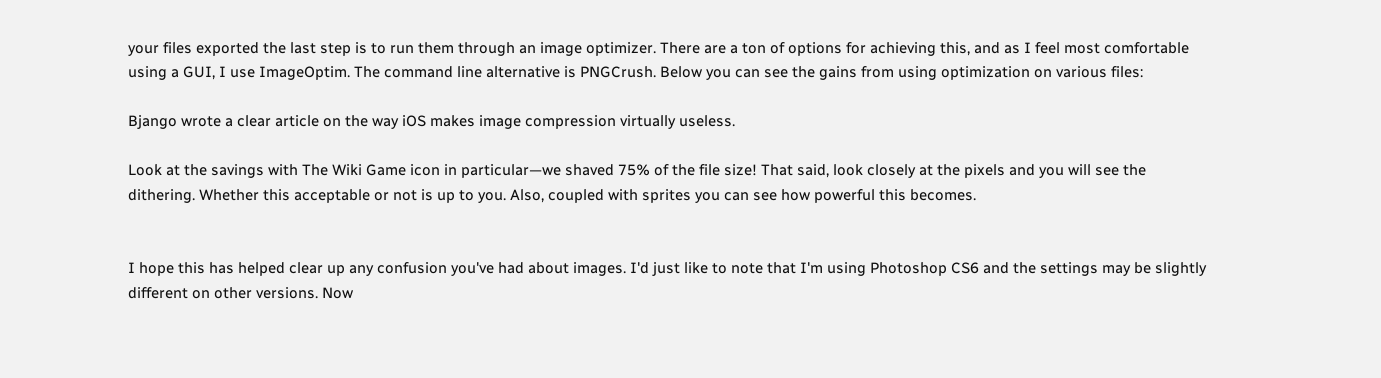your files exported the last step is to run them through an image optimizer. There are a ton of options for achieving this, and as I feel most comfortable using a GUI, I use ImageOptim. The command line alternative is PNGCrush. Below you can see the gains from using optimization on various files:

Bjango wrote a clear article on the way iOS makes image compression virtually useless.

Look at the savings with The Wiki Game icon in particular—we shaved 75% of the file size! That said, look closely at the pixels and you will see the dithering. Whether this acceptable or not is up to you. Also, coupled with sprites you can see how powerful this becomes.


I hope this has helped clear up any confusion you've had about images. I'd just like to note that I'm using Photoshop CS6 and the settings may be slightly different on other versions. Now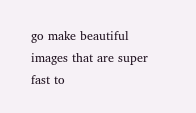go make beautiful images that are super fast to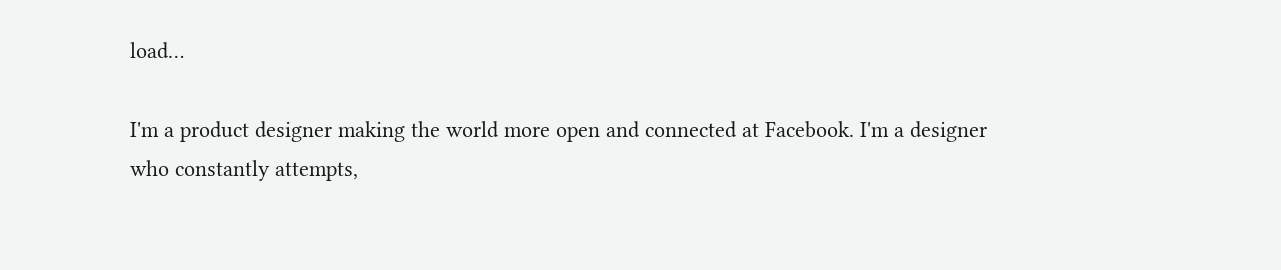load…

I'm a product designer making the world more open and connected at Facebook. I'm a designer who constantly attempts,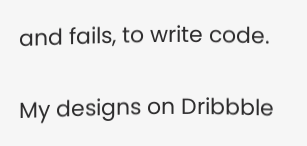and fails, to write code.

My designs on Dribbble